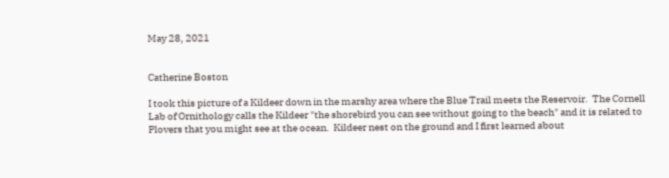May 28, 2021


Catherine Boston

I took this picture of a Kildeer down in the marshy area where the Blue Trail meets the Reservoir.  The Cornell Lab of Ornithology calls the Kildeer "the shorebird you can see without going to the beach" and it is related to Plovers that you might see at the ocean.  Kildeer nest on the ground and I first learned about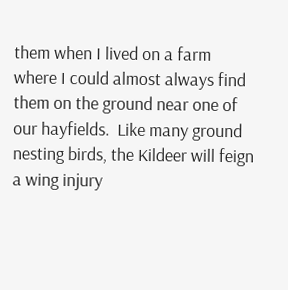them when I lived on a farm where I could almost always find them on the ground near one of our hayfields.  Like many ground nesting birds, the Kildeer will feign a wing injury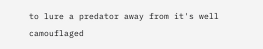to lure a predator away from it's well camouflaged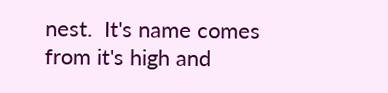nest.  It's name comes from it's high and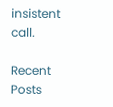insistent call.

Recent Posts